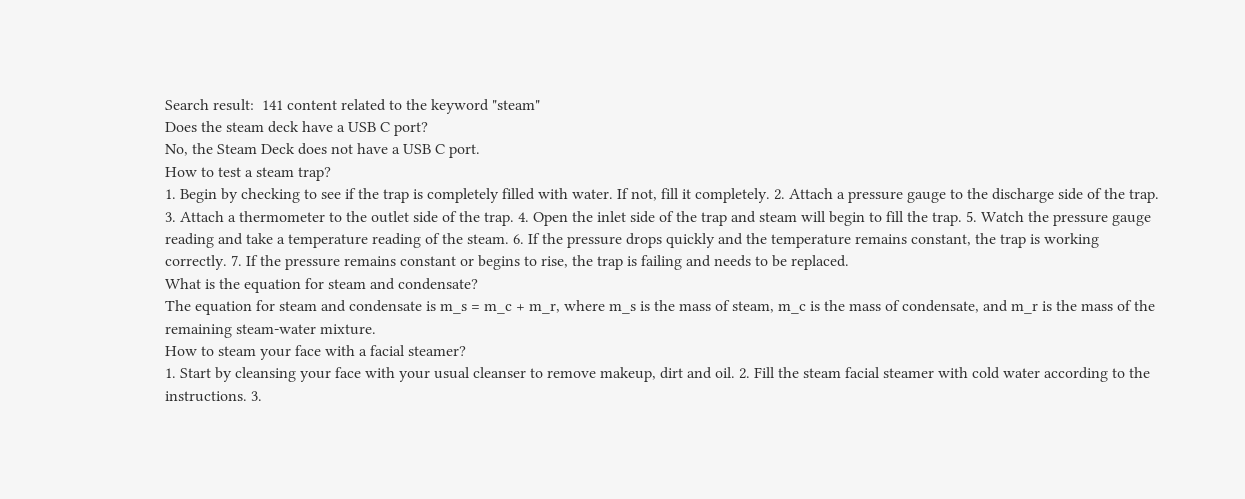Search result:  141 content related to the keyword "steam"
Does the steam deck have a USB C port?
No, the Steam Deck does not have a USB C port.
How to test a steam trap?
1. Begin by checking to see if the trap is completely filled with water. If not, fill it completely. 2. Attach a pressure gauge to the discharge side of the trap. 3. Attach a thermometer to the outlet side of the trap. 4. Open the inlet side of the trap and steam will begin to fill the trap. 5. Watch the pressure gauge reading and take a temperature reading of the steam. 6. If the pressure drops quickly and the temperature remains constant, the trap is working correctly. 7. If the pressure remains constant or begins to rise, the trap is failing and needs to be replaced.
What is the equation for steam and condensate?
The equation for steam and condensate is m_s = m_c + m_r, where m_s is the mass of steam, m_c is the mass of condensate, and m_r is the mass of the remaining steam-water mixture.
How to steam your face with a facial steamer?
1. Start by cleansing your face with your usual cleanser to remove makeup, dirt and oil. 2. Fill the steam facial steamer with cold water according to the instructions. 3.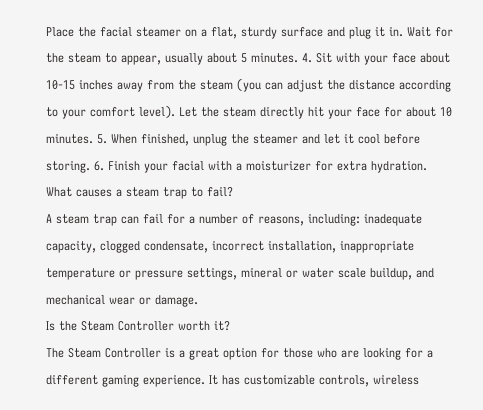Place the facial steamer on a flat, sturdy surface and plug it in. Wait for the steam to appear, usually about 5 minutes. 4. Sit with your face about 10-15 inches away from the steam (you can adjust the distance according to your comfort level). Let the steam directly hit your face for about 10 minutes. 5. When finished, unplug the steamer and let it cool before storing. 6. Finish your facial with a moisturizer for extra hydration.
What causes a steam trap to fail?
A steam trap can fail for a number of reasons, including: inadequate capacity, clogged condensate, incorrect installation, inappropriate temperature or pressure settings, mineral or water scale buildup, and mechanical wear or damage.
Is the Steam Controller worth it?
The Steam Controller is a great option for those who are looking for a different gaming experience. It has customizable controls, wireless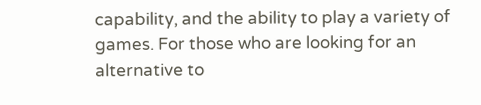capability, and the ability to play a variety of games. For those who are looking for an alternative to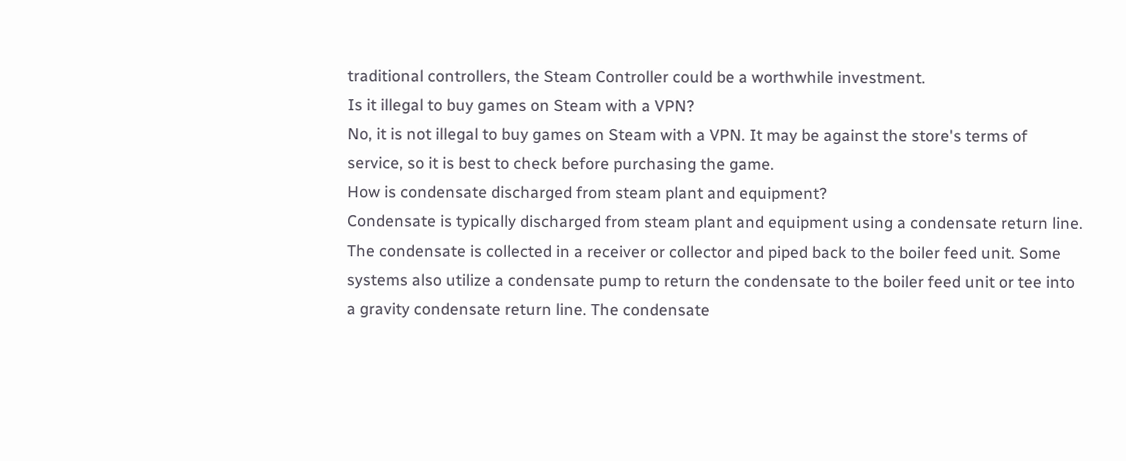traditional controllers, the Steam Controller could be a worthwhile investment.
Is it illegal to buy games on Steam with a VPN?
No, it is not illegal to buy games on Steam with a VPN. It may be against the store's terms of service, so it is best to check before purchasing the game.
How is condensate discharged from steam plant and equipment?
Condensate is typically discharged from steam plant and equipment using a condensate return line. The condensate is collected in a receiver or collector and piped back to the boiler feed unit. Some systems also utilize a condensate pump to return the condensate to the boiler feed unit or tee into a gravity condensate return line. The condensate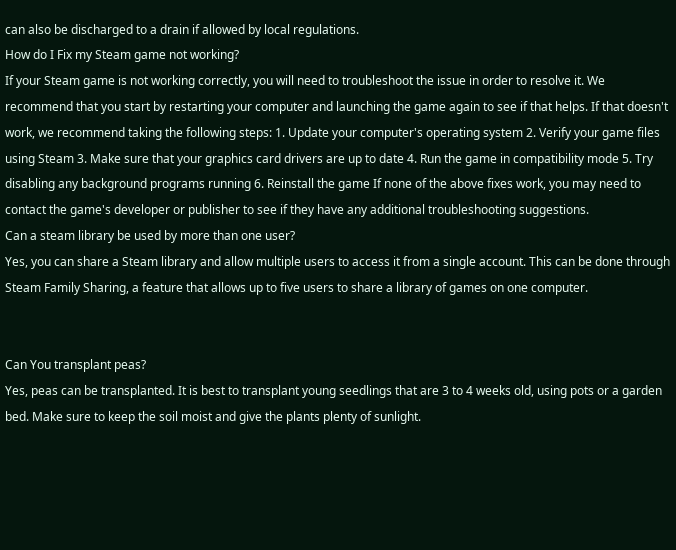can also be discharged to a drain if allowed by local regulations.
How do I Fix my Steam game not working?
If your Steam game is not working correctly, you will need to troubleshoot the issue in order to resolve it. We recommend that you start by restarting your computer and launching the game again to see if that helps. If that doesn't work, we recommend taking the following steps: 1. Update your computer's operating system 2. Verify your game files using Steam 3. Make sure that your graphics card drivers are up to date 4. Run the game in compatibility mode 5. Try disabling any background programs running 6. Reinstall the game If none of the above fixes work, you may need to contact the game's developer or publisher to see if they have any additional troubleshooting suggestions.
Can a steam library be used by more than one user?
Yes, you can share a Steam library and allow multiple users to access it from a single account. This can be done through Steam Family Sharing, a feature that allows up to five users to share a library of games on one computer.


Can You transplant peas?
Yes, peas can be transplanted. It is best to transplant young seedlings that are 3 to 4 weeks old, using pots or a garden bed. Make sure to keep the soil moist and give the plants plenty of sunlight.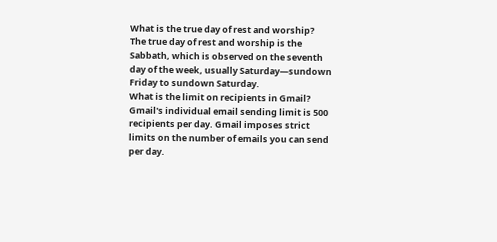What is the true day of rest and worship?
The true day of rest and worship is the Sabbath, which is observed on the seventh day of the week, usually Saturday—sundown Friday to sundown Saturday.
What is the limit on recipients in Gmail?
Gmail's individual email sending limit is 500 recipients per day. Gmail imposes strict limits on the number of emails you can send per day.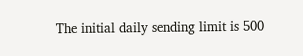The initial daily sending limit is 500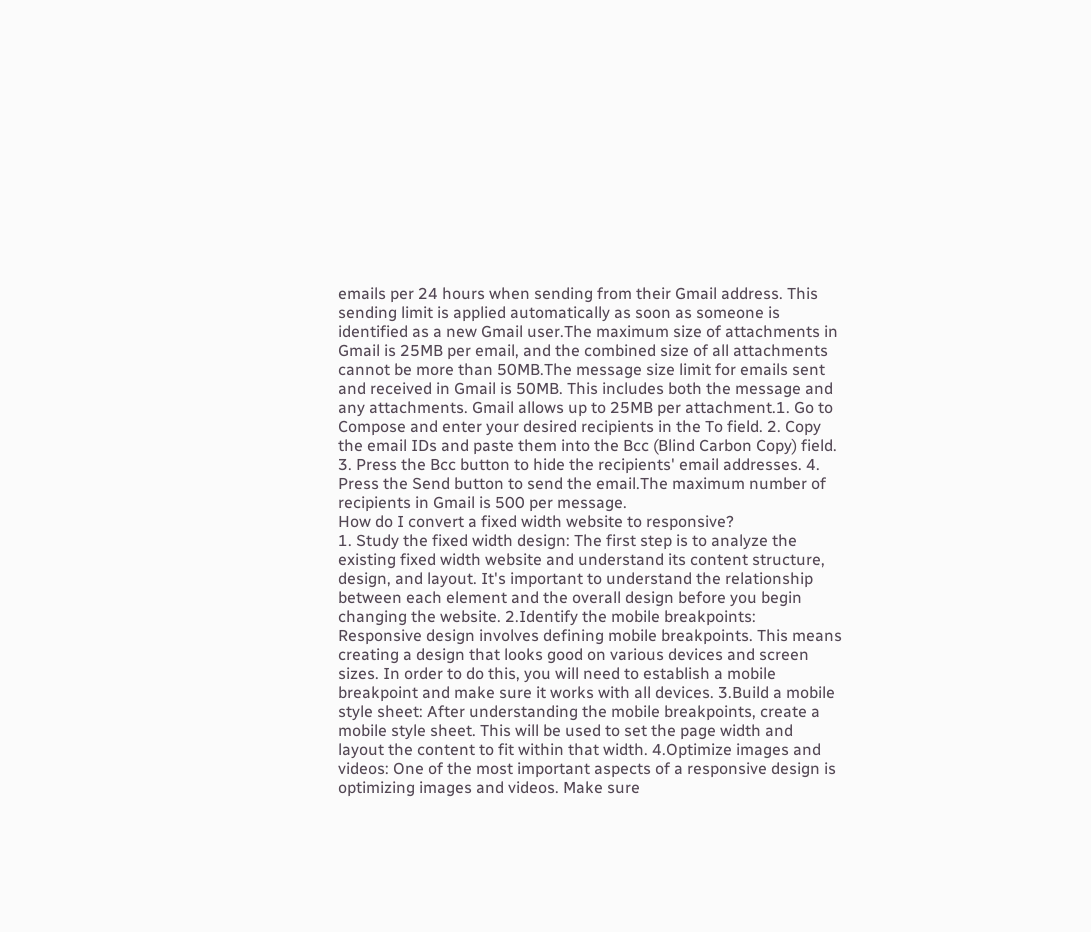emails per 24 hours when sending from their Gmail address. This sending limit is applied automatically as soon as someone is identified as a new Gmail user.The maximum size of attachments in Gmail is 25MB per email, and the combined size of all attachments cannot be more than 50MB.The message size limit for emails sent and received in Gmail is 50MB. This includes both the message and any attachments. Gmail allows up to 25MB per attachment.1. Go to Compose and enter your desired recipients in the To field. 2. Copy the email IDs and paste them into the Bcc (Blind Carbon Copy) field. 3. Press the Bcc button to hide the recipients' email addresses. 4. Press the Send button to send the email.The maximum number of recipients in Gmail is 500 per message.
How do I convert a fixed width website to responsive?
1. Study the fixed width design: The first step is to analyze the existing fixed width website and understand its content structure, design, and layout. It's important to understand the relationship between each element and the overall design before you begin changing the website. 2.Identify the mobile breakpoints: Responsive design involves defining mobile breakpoints. This means creating a design that looks good on various devices and screen sizes. In order to do this, you will need to establish a mobile breakpoint and make sure it works with all devices. 3.Build a mobile style sheet: After understanding the mobile breakpoints, create a mobile style sheet. This will be used to set the page width and layout the content to fit within that width. 4.Optimize images and videos: One of the most important aspects of a responsive design is optimizing images and videos. Make sure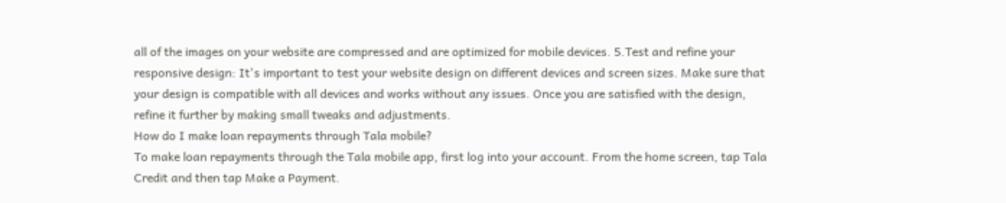all of the images on your website are compressed and are optimized for mobile devices. 5.Test and refine your responsive design: It's important to test your website design on different devices and screen sizes. Make sure that your design is compatible with all devices and works without any issues. Once you are satisfied with the design, refine it further by making small tweaks and adjustments.
How do I make loan repayments through Tala mobile?
To make loan repayments through the Tala mobile app, first log into your account. From the home screen, tap Tala Credit and then tap Make a Payment.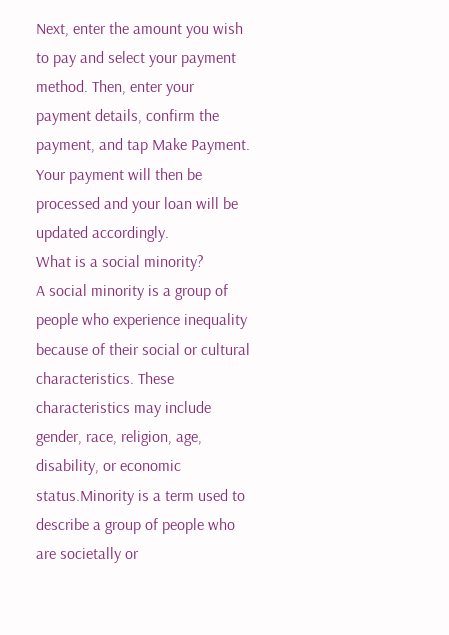Next, enter the amount you wish to pay and select your payment method. Then, enter your payment details, confirm the payment, and tap Make Payment. Your payment will then be processed and your loan will be updated accordingly.
What is a social minority?
A social minority is a group of people who experience inequality because of their social or cultural characteristics. These characteristics may include gender, race, religion, age, disability, or economic status.Minority is a term used to describe a group of people who are societally or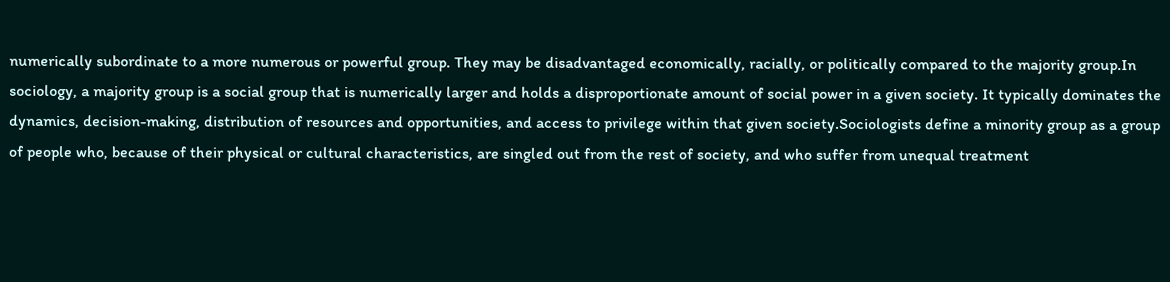numerically subordinate to a more numerous or powerful group. They may be disadvantaged economically, racially, or politically compared to the majority group.In sociology, a majority group is a social group that is numerically larger and holds a disproportionate amount of social power in a given society. It typically dominates the dynamics, decision-making, distribution of resources and opportunities, and access to privilege within that given society.Sociologists define a minority group as a group of people who, because of their physical or cultural characteristics, are singled out from the rest of society, and who suffer from unequal treatment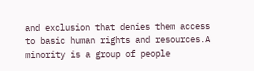and exclusion that denies them access to basic human rights and resources.A minority is a group of people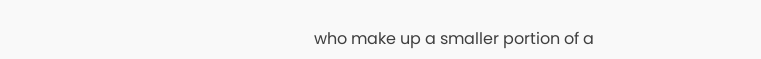who make up a smaller portion of a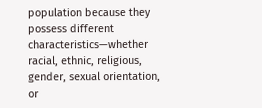population because they possess different characteristics—whether racial, ethnic, religious, gender, sexual orientation, or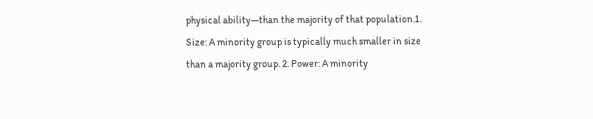physical ability—than the majority of that population.1. Size: A minority group is typically much smaller in size than a majority group. 2. Power: A minority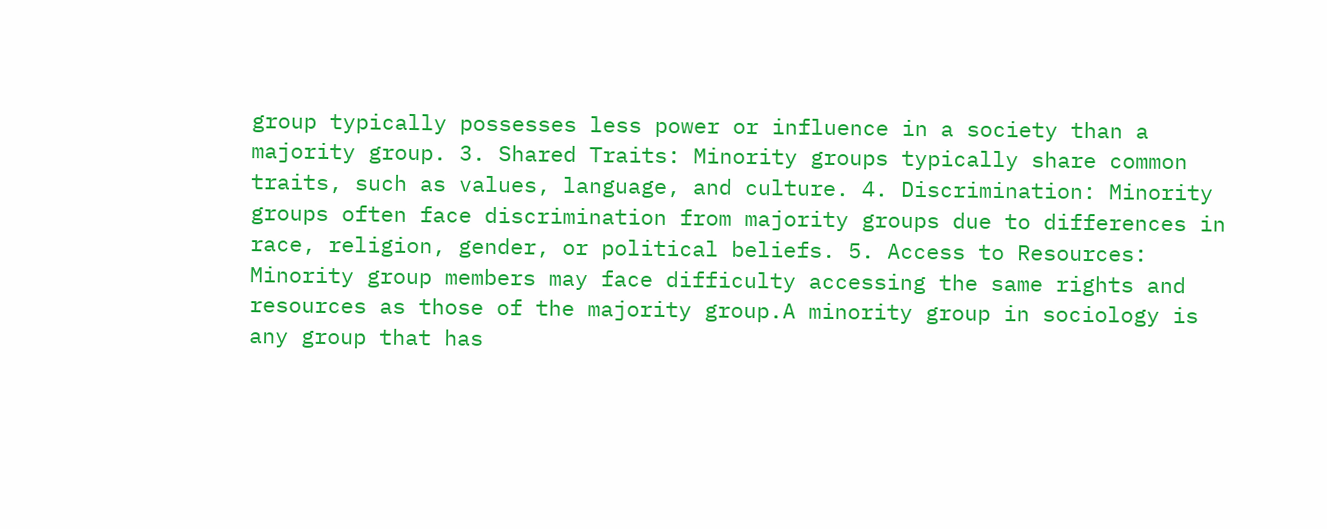group typically possesses less power or influence in a society than a majority group. 3. Shared Traits: Minority groups typically share common traits, such as values, language, and culture. 4. Discrimination: Minority groups often face discrimination from majority groups due to differences in race, religion, gender, or political beliefs. 5. Access to Resources: Minority group members may face difficulty accessing the same rights and resources as those of the majority group.A minority group in sociology is any group that has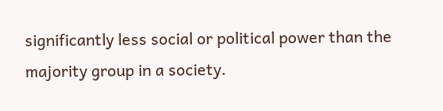significantly less social or political power than the majority group in a society.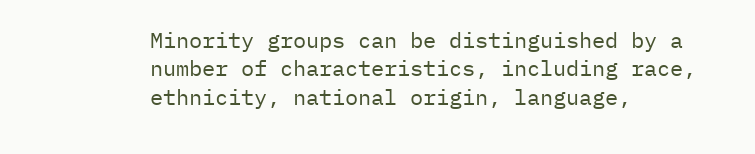Minority groups can be distinguished by a number of characteristics, including race, ethnicity, national origin, language,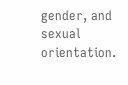gender, and sexual orientation.